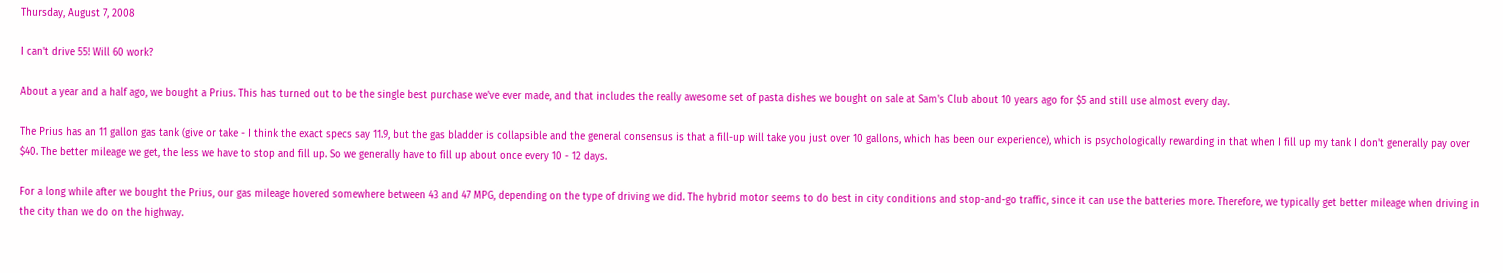Thursday, August 7, 2008

I can't drive 55! Will 60 work?

About a year and a half ago, we bought a Prius. This has turned out to be the single best purchase we've ever made, and that includes the really awesome set of pasta dishes we bought on sale at Sam's Club about 10 years ago for $5 and still use almost every day.

The Prius has an 11 gallon gas tank (give or take - I think the exact specs say 11.9, but the gas bladder is collapsible and the general consensus is that a fill-up will take you just over 10 gallons, which has been our experience), which is psychologically rewarding in that when I fill up my tank I don't generally pay over $40. The better mileage we get, the less we have to stop and fill up. So we generally have to fill up about once every 10 - 12 days.

For a long while after we bought the Prius, our gas mileage hovered somewhere between 43 and 47 MPG, depending on the type of driving we did. The hybrid motor seems to do best in city conditions and stop-and-go traffic, since it can use the batteries more. Therefore, we typically get better mileage when driving in the city than we do on the highway.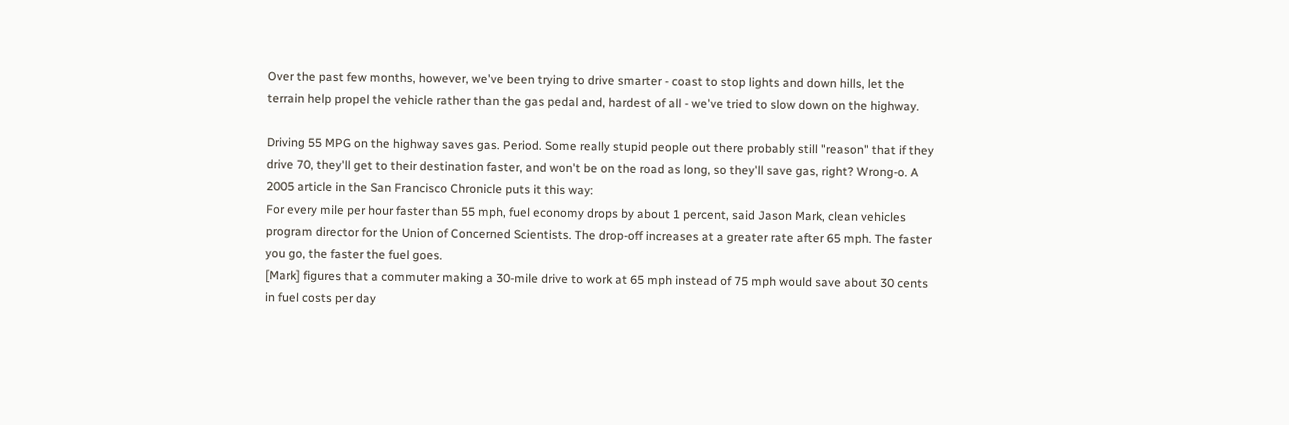Over the past few months, however, we've been trying to drive smarter - coast to stop lights and down hills, let the terrain help propel the vehicle rather than the gas pedal and, hardest of all - we've tried to slow down on the highway.

Driving 55 MPG on the highway saves gas. Period. Some really stupid people out there probably still "reason" that if they drive 70, they'll get to their destination faster, and won't be on the road as long, so they'll save gas, right? Wrong-o. A 2005 article in the San Francisco Chronicle puts it this way:
For every mile per hour faster than 55 mph, fuel economy drops by about 1 percent, said Jason Mark, clean vehicles program director for the Union of Concerned Scientists. The drop-off increases at a greater rate after 65 mph. The faster you go, the faster the fuel goes.
[Mark] figures that a commuter making a 30-mile drive to work at 65 mph instead of 75 mph would save about 30 cents in fuel costs per day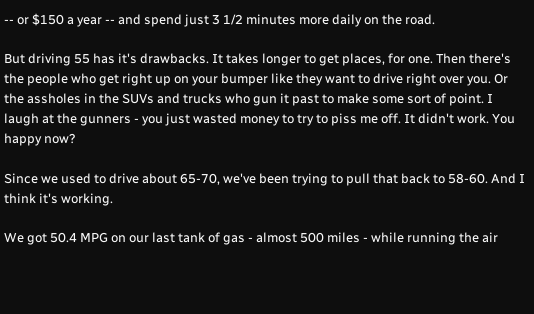-- or $150 a year -- and spend just 3 1/2 minutes more daily on the road.

But driving 55 has it's drawbacks. It takes longer to get places, for one. Then there's the people who get right up on your bumper like they want to drive right over you. Or the assholes in the SUVs and trucks who gun it past to make some sort of point. I laugh at the gunners - you just wasted money to try to piss me off. It didn't work. You happy now?

Since we used to drive about 65-70, we've been trying to pull that back to 58-60. And I think it's working.

We got 50.4 MPG on our last tank of gas - almost 500 miles - while running the air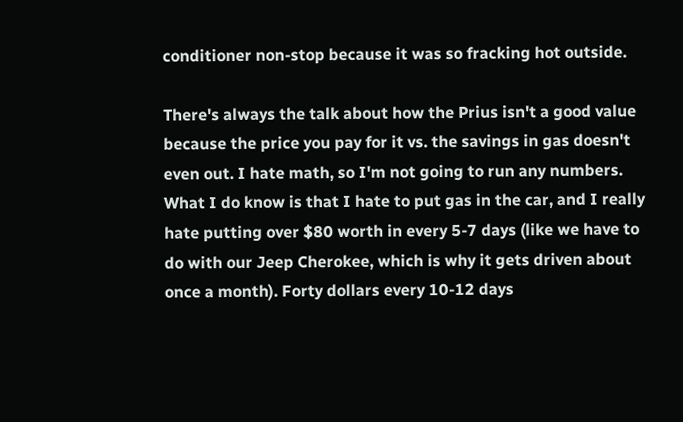conditioner non-stop because it was so fracking hot outside.

There's always the talk about how the Prius isn't a good value because the price you pay for it vs. the savings in gas doesn't even out. I hate math, so I'm not going to run any numbers. What I do know is that I hate to put gas in the car, and I really hate putting over $80 worth in every 5-7 days (like we have to do with our Jeep Cherokee, which is why it gets driven about once a month). Forty dollars every 10-12 days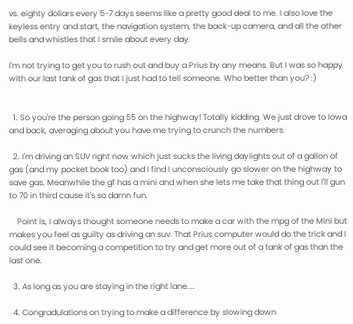vs. eighty dollars every 5-7 days seems like a pretty good deal to me. I also love the keyless entry and start, the navigation system, the back-up camera, and all the other bells and whistles that I smile about every day.

I'm not trying to get you to rush out and buy a Prius by any means. But I was so happy with our last tank of gas that I just had to tell someone. Who better than you? :)


  1. So you're the person going 55 on the highway! Totally kidding. We just drove to Iowa and back, averaging about you have me trying to crunch the numbers.

  2. I'm driving an SUV right now which just sucks the living daylights out of a gallon of gas (and my pocket book too) and I find I unconsciously go slower on the highway to save gas. Meanwhile the gf has a mini and when she lets me take that thing out I'll gun to 70 in third cause it's so damn fun.

    Point is, I always thought someone needs to make a car with the mpg of the Mini but makes you feel as guilty as driving an suv. That Prius computer would do the trick and I could see it becoming a competition to try and get more out of a tank of gas than the last one.

  3. As long as you are staying in the right lane....

  4. Congradulations on trying to make a difference by slowing down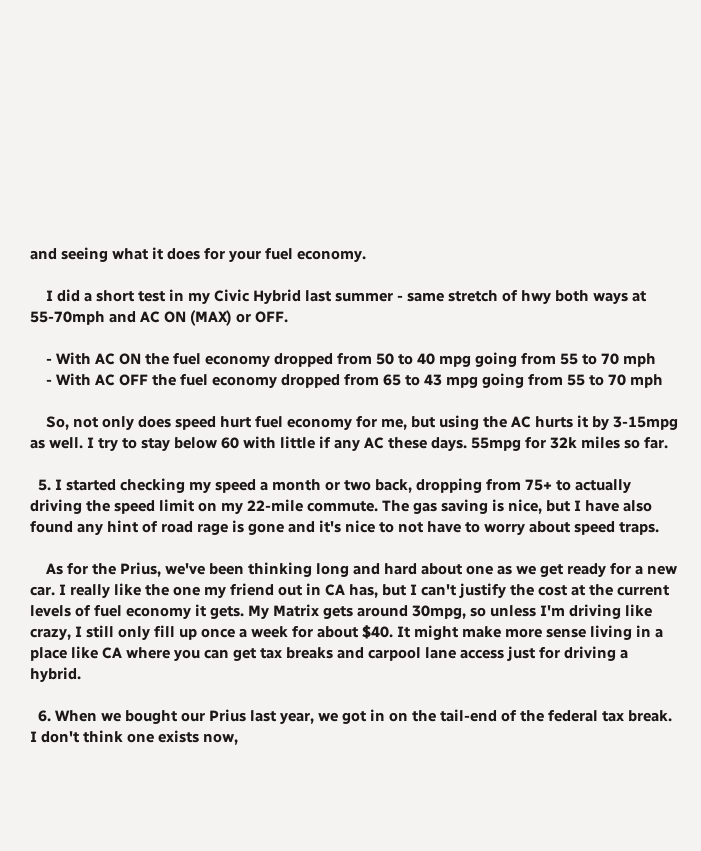and seeing what it does for your fuel economy.

    I did a short test in my Civic Hybrid last summer - same stretch of hwy both ways at 55-70mph and AC ON (MAX) or OFF.

    - With AC ON the fuel economy dropped from 50 to 40 mpg going from 55 to 70 mph
    - With AC OFF the fuel economy dropped from 65 to 43 mpg going from 55 to 70 mph

    So, not only does speed hurt fuel economy for me, but using the AC hurts it by 3-15mpg as well. I try to stay below 60 with little if any AC these days. 55mpg for 32k miles so far.

  5. I started checking my speed a month or two back, dropping from 75+ to actually driving the speed limit on my 22-mile commute. The gas saving is nice, but I have also found any hint of road rage is gone and it's nice to not have to worry about speed traps.

    As for the Prius, we've been thinking long and hard about one as we get ready for a new car. I really like the one my friend out in CA has, but I can't justify the cost at the current levels of fuel economy it gets. My Matrix gets around 30mpg, so unless I'm driving like crazy, I still only fill up once a week for about $40. It might make more sense living in a place like CA where you can get tax breaks and carpool lane access just for driving a hybrid.

  6. When we bought our Prius last year, we got in on the tail-end of the federal tax break. I don't think one exists now,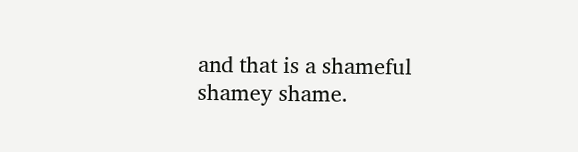and that is a shameful shamey shame.